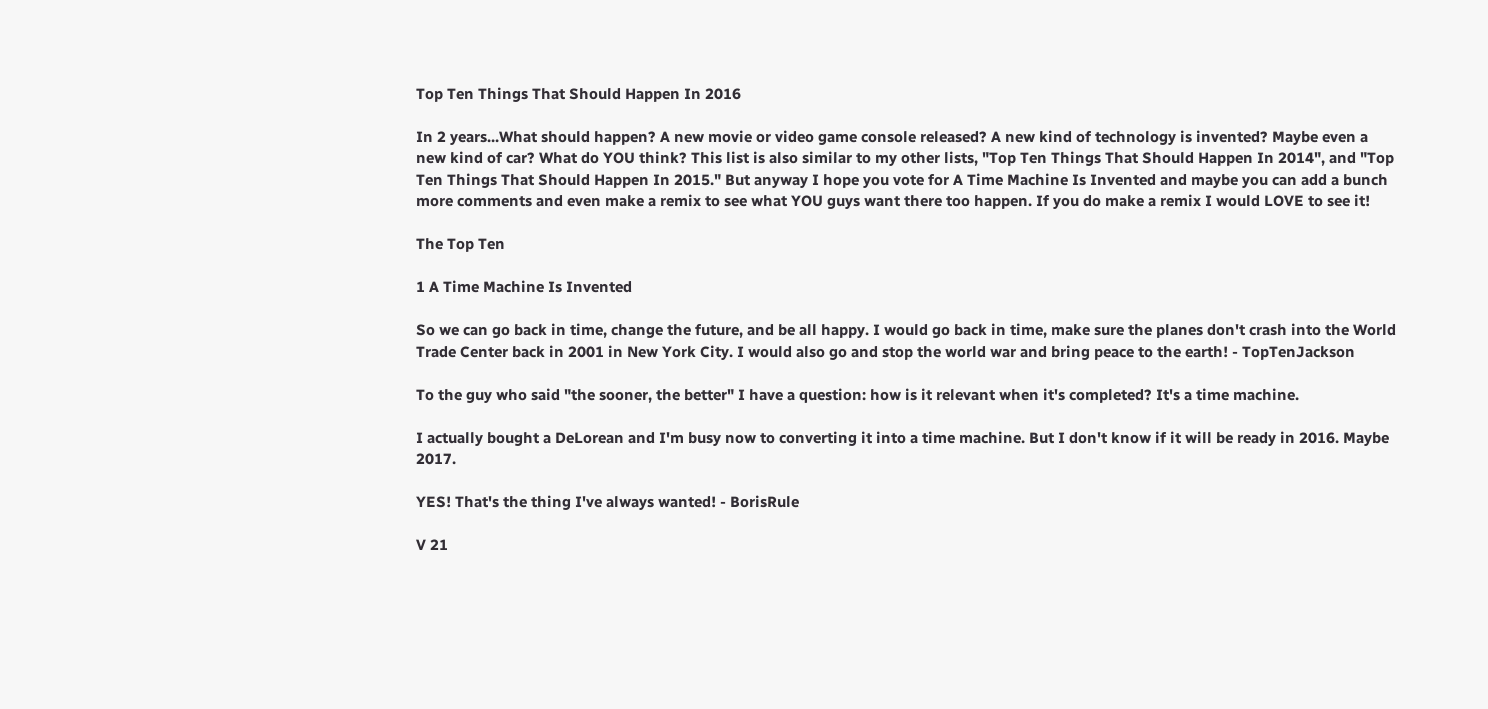Top Ten Things That Should Happen In 2016

In 2 years...What should happen? A new movie or video game console released? A new kind of technology is invented? Maybe even a new kind of car? What do YOU think? This list is also similar to my other lists, "Top Ten Things That Should Happen In 2014", and "Top Ten Things That Should Happen In 2015." But anyway I hope you vote for A Time Machine Is Invented and maybe you can add a bunch more comments and even make a remix to see what YOU guys want there too happen. If you do make a remix I would LOVE to see it!

The Top Ten

1 A Time Machine Is Invented

So we can go back in time, change the future, and be all happy. I would go back in time, make sure the planes don't crash into the World Trade Center back in 2001 in New York City. I would also go and stop the world war and bring peace to the earth! - TopTenJackson

To the guy who said "the sooner, the better" I have a question: how is it relevant when it's completed? It's a time machine.

I actually bought a DeLorean and I'm busy now to converting it into a time machine. But I don't know if it will be ready in 2016. Maybe 2017.

YES! That's the thing I've always wanted! - BorisRule

V 21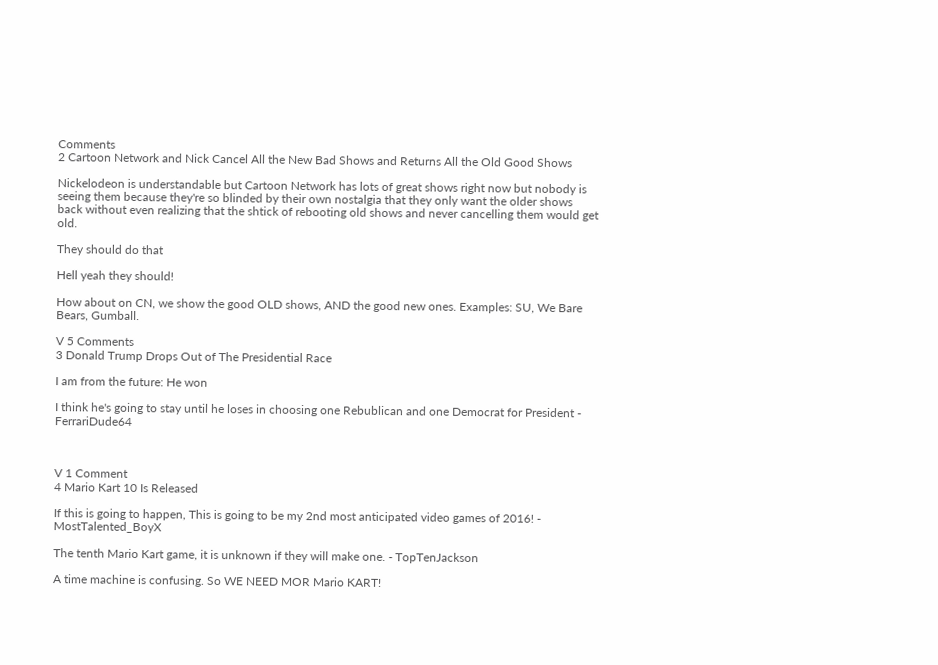Comments
2 Cartoon Network and Nick Cancel All the New Bad Shows and Returns All the Old Good Shows

Nickelodeon is understandable but Cartoon Network has lots of great shows right now but nobody is seeing them because they're so blinded by their own nostalgia that they only want the older shows back without even realizing that the shtick of rebooting old shows and never cancelling them would get old.

They should do that

Hell yeah they should!

How about on CN, we show the good OLD shows, AND the good new ones. Examples: SU, We Bare Bears, Gumball.

V 5 Comments
3 Donald Trump Drops Out of The Presidential Race

I am from the future: He won

I think he's going to stay until he loses in choosing one Rebublican and one Democrat for President - FerrariDude64



V 1 Comment
4 Mario Kart 10 Is Released

If this is going to happen, This is going to be my 2nd most anticipated video games of 2016! - MostTalented_BoyX

The tenth Mario Kart game, it is unknown if they will make one. - TopTenJackson

A time machine is confusing. So WE NEED MOR Mario KART!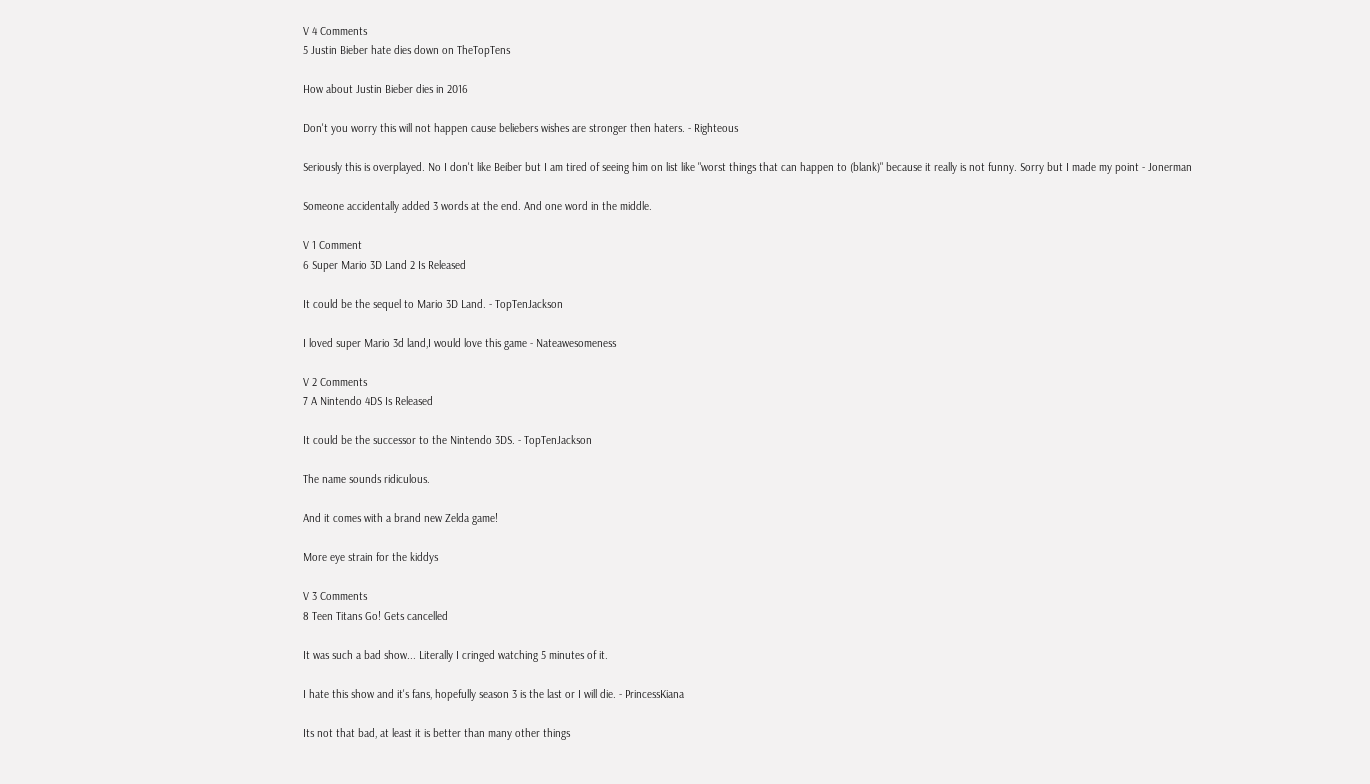V 4 Comments
5 Justin Bieber hate dies down on TheTopTens

How about Justin Bieber dies in 2016

Don't you worry this will not happen cause beliebers wishes are stronger then haters. - Righteous

Seriously this is overplayed. No I don't like Beiber but I am tired of seeing him on list like "worst things that can happen to (blank)" because it really is not funny. Sorry but I made my point - Jonerman

Someone accidentally added 3 words at the end. And one word in the middle.

V 1 Comment
6 Super Mario 3D Land 2 Is Released

It could be the sequel to Mario 3D Land. - TopTenJackson

I loved super Mario 3d land,I would love this game - Nateawesomeness

V 2 Comments
7 A Nintendo 4DS Is Released

It could be the successor to the Nintendo 3DS. - TopTenJackson

The name sounds ridiculous.

And it comes with a brand new Zelda game!

More eye strain for the kiddys

V 3 Comments
8 Teen Titans Go! Gets cancelled

It was such a bad show... Literally I cringed watching 5 minutes of it.

I hate this show and it's fans, hopefully season 3 is the last or I will die. - PrincessKiana

Its not that bad, at least it is better than many other things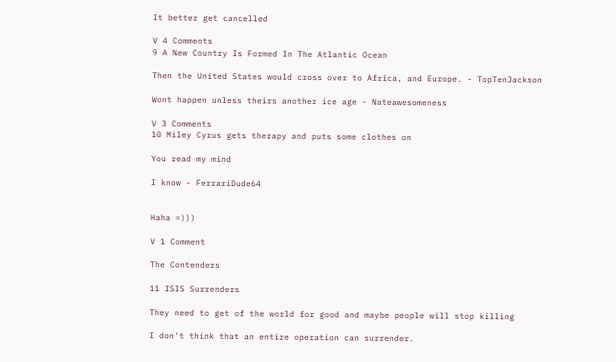It better get cancelled

V 4 Comments
9 A New Country Is Formed In The Atlantic Ocean

Then the United States would cross over to Africa, and Europe. - TopTenJackson

Wont happen unless theirs another ice age - Nateawesomeness

V 3 Comments
10 Miley Cyrus gets therapy and puts some clothes on

You read my mind

I know - FerrariDude64


Haha =)))

V 1 Comment

The Contenders

11 ISIS Surrenders

They need to get of the world for good and maybe people will stop killing

I don't think that an entire operation can surrender.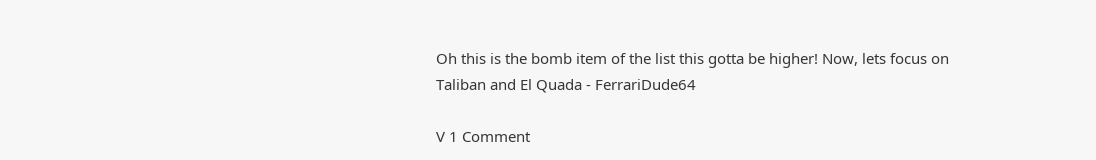Oh this is the bomb item of the list this gotta be higher! Now, lets focus on Taliban and El Quada - FerrariDude64

V 1 Comment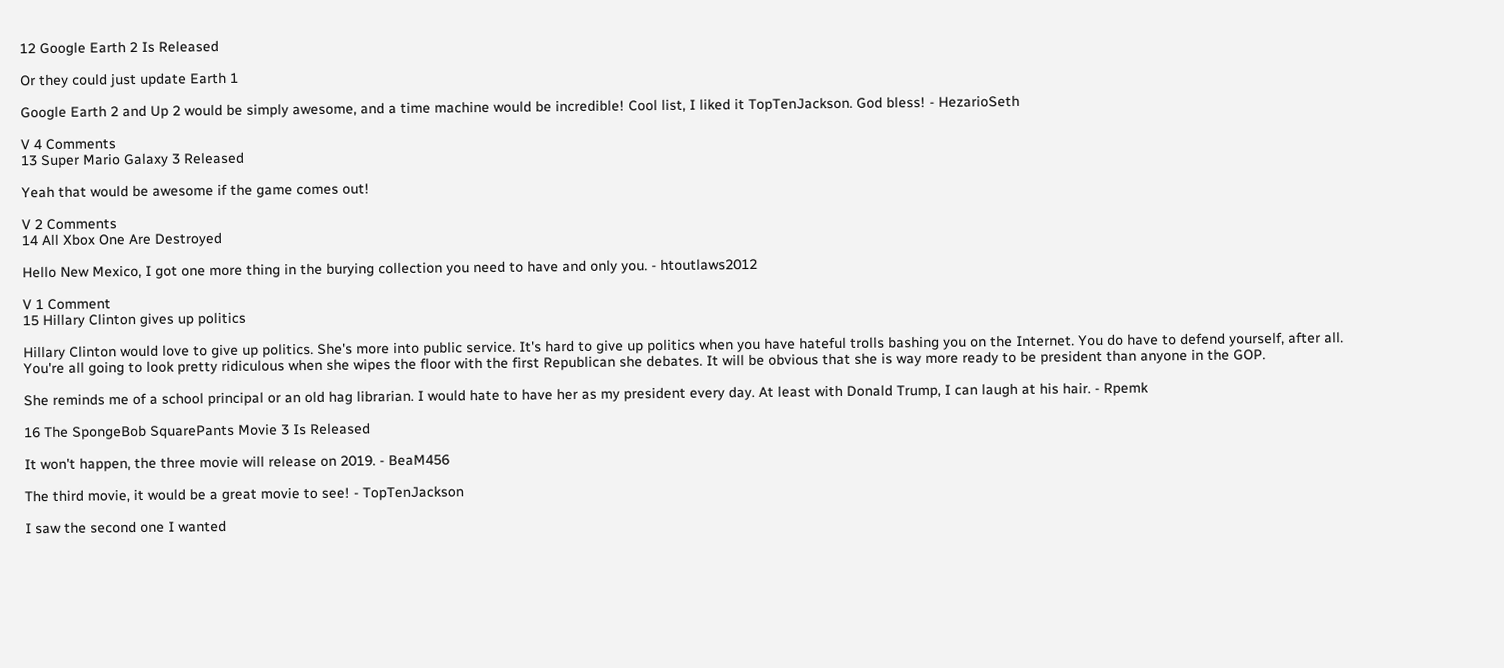12 Google Earth 2 Is Released

Or they could just update Earth 1

Google Earth 2 and Up 2 would be simply awesome, and a time machine would be incredible! Cool list, I liked it TopTenJackson. God bless! - HezarioSeth

V 4 Comments
13 Super Mario Galaxy 3 Released

Yeah that would be awesome if the game comes out!

V 2 Comments
14 All Xbox One Are Destroyed

Hello New Mexico, I got one more thing in the burying collection you need to have and only you. - htoutlaws2012

V 1 Comment
15 Hillary Clinton gives up politics

Hillary Clinton would love to give up politics. She's more into public service. It's hard to give up politics when you have hateful trolls bashing you on the Internet. You do have to defend yourself, after all. You're all going to look pretty ridiculous when she wipes the floor with the first Republican she debates. It will be obvious that she is way more ready to be president than anyone in the GOP.

She reminds me of a school principal or an old hag librarian. I would hate to have her as my president every day. At least with Donald Trump, I can laugh at his hair. - Rpemk

16 The SpongeBob SquarePants Movie 3 Is Released

It won't happen, the three movie will release on 2019. - BeaM456

The third movie, it would be a great movie to see! - TopTenJackson

I saw the second one I wanted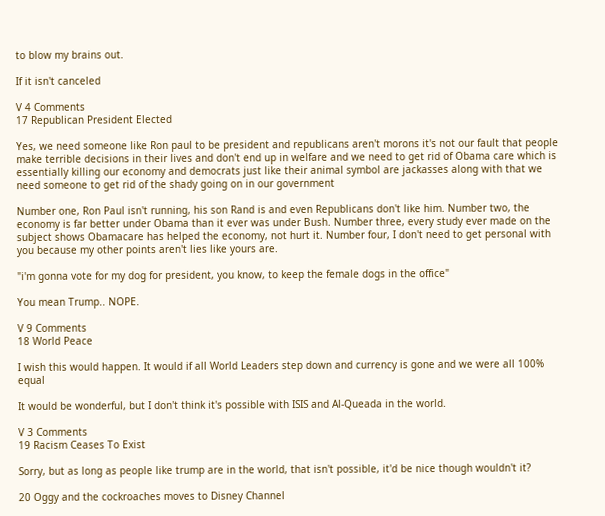to blow my brains out.

If it isn't canceled

V 4 Comments
17 Republican President Elected

Yes, we need someone like Ron paul to be president and republicans aren't morons it's not our fault that people make terrible decisions in their lives and don't end up in welfare and we need to get rid of Obama care which is essentially killing our economy and democrats just like their animal symbol are jackasses along with that we need someone to get rid of the shady going on in our government

Number one, Ron Paul isn't running, his son Rand is and even Republicans don't like him. Number two, the economy is far better under Obama than it ever was under Bush. Number three, every study ever made on the subject shows Obamacare has helped the economy, not hurt it. Number four, I don't need to get personal with you because my other points aren't lies like yours are.

"i'm gonna vote for my dog for president, you know, to keep the female dogs in the office"

You mean Trump.. NOPE.

V 9 Comments
18 World Peace

I wish this would happen. It would if all World Leaders step down and currency is gone and we were all 100% equal

It would be wonderful, but I don't think it's possible with ISIS and Al-Queada in the world.

V 3 Comments
19 Racism Ceases To Exist

Sorry, but as long as people like trump are in the world, that isn't possible, it'd be nice though wouldn't it?

20 Oggy and the cockroaches moves to Disney Channel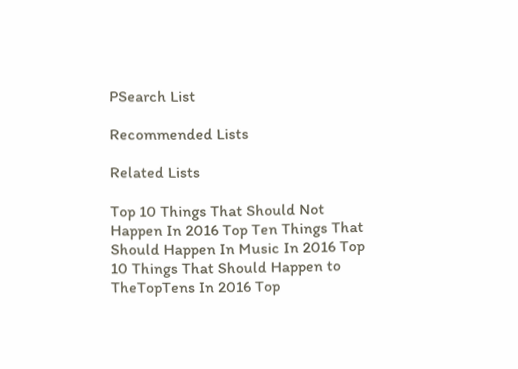PSearch List

Recommended Lists

Related Lists

Top 10 Things That Should Not Happen In 2016 Top Ten Things That Should Happen In Music In 2016 Top 10 Things That Should Happen to TheTopTens In 2016 Top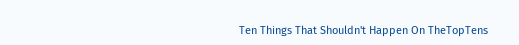Ten Things That Shouldn't Happen On TheTopTens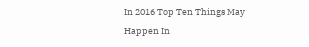In 2016 Top Ten Things May Happen In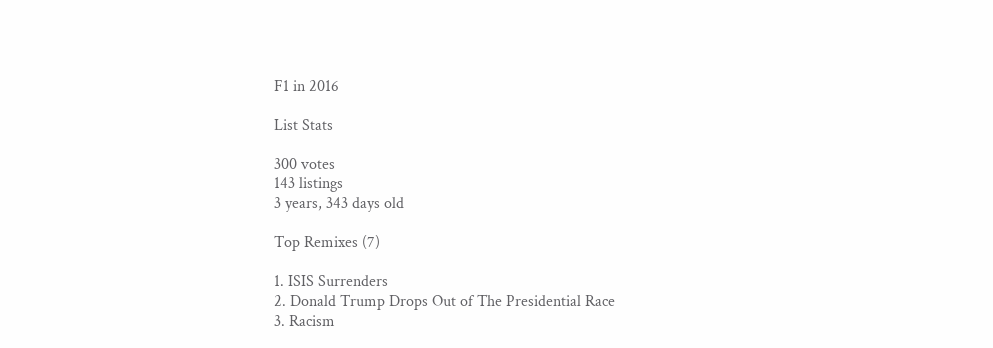F1 in 2016

List Stats

300 votes
143 listings
3 years, 343 days old

Top Remixes (7)

1. ISIS Surrenders
2. Donald Trump Drops Out of The Presidential Race
3. Racism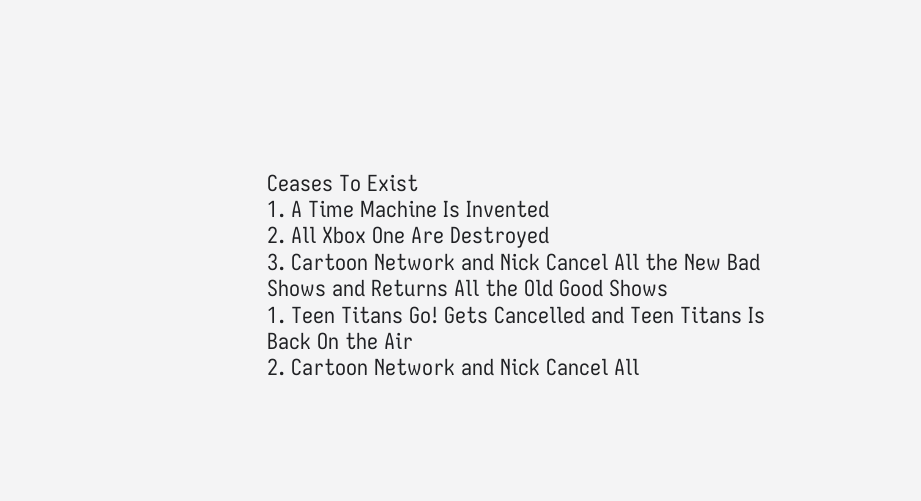Ceases To Exist
1. A Time Machine Is Invented
2. All Xbox One Are Destroyed
3. Cartoon Network and Nick Cancel All the New Bad Shows and Returns All the Old Good Shows
1. Teen Titans Go! Gets Cancelled and Teen Titans Is Back On the Air
2. Cartoon Network and Nick Cancel All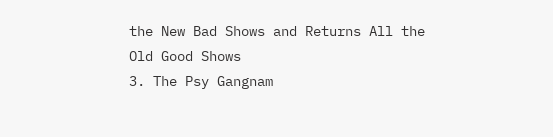the New Bad Shows and Returns All the Old Good Shows
3. The Psy Gangnam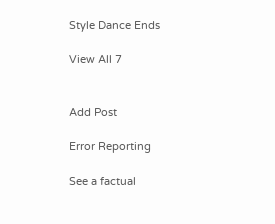Style Dance Ends

View All 7


Add Post

Error Reporting

See a factual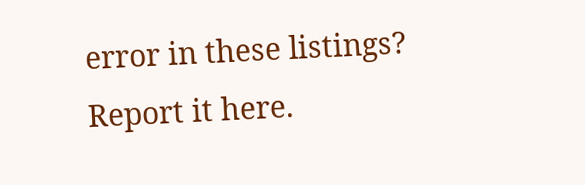error in these listings? Report it here.